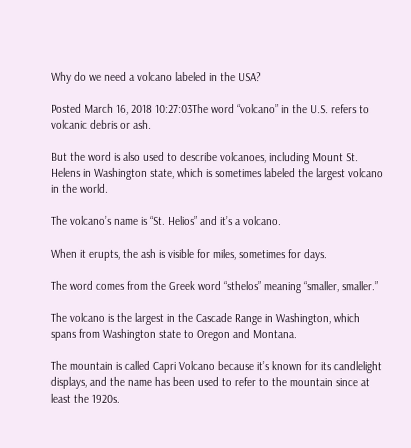Why do we need a volcano labeled in the USA?

Posted March 16, 2018 10:27:03The word “volcano” in the U.S. refers to volcanic debris or ash.

But the word is also used to describe volcanoes, including Mount St. Helens in Washington state, which is sometimes labeled the largest volcano in the world.

The volcano’s name is “St. Helios” and it’s a volcano.

When it erupts, the ash is visible for miles, sometimes for days.

The word comes from the Greek word “sthelos” meaning “smaller, smaller.”

The volcano is the largest in the Cascade Range in Washington, which spans from Washington state to Oregon and Montana.

The mountain is called Capri Volcano because it’s known for its candlelight displays, and the name has been used to refer to the mountain since at least the 1920s.